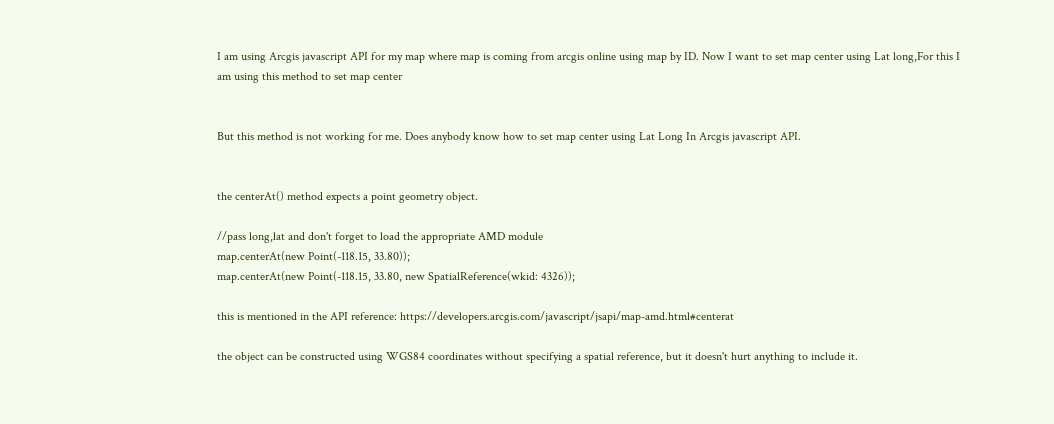I am using Arcgis javascript API for my map where map is coming from arcgis online using map by ID. Now I want to set map center using Lat long,For this I am using this method to set map center


But this method is not working for me. Does anybody know how to set map center using Lat Long In Arcgis javascript API.


the centerAt() method expects a point geometry object.

//pass long,lat and don't forget to load the appropriate AMD module
map.centerAt(new Point(-118.15, 33.80));
map.centerAt(new Point(-118.15, 33.80, new SpatialReference(wkid: 4326));

this is mentioned in the API reference: https://developers.arcgis.com/javascript/jsapi/map-amd.html#centerat

the object can be constructed using WGS84 coordinates without specifying a spatial reference, but it doesn't hurt anything to include it.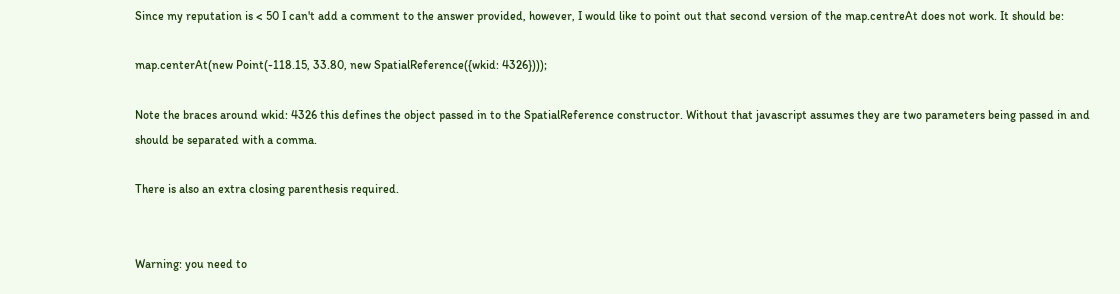Since my reputation is < 50 I can't add a comment to the answer provided, however, I would like to point out that second version of the map.centreAt does not work. It should be:

map.centerAt(new Point(-118.15, 33.80, new SpatialReference({wkid: 4326})));

Note the braces around wkid: 4326 this defines the object passed in to the SpatialReference constructor. Without that javascript assumes they are two parameters being passed in and should be separated with a comma.

There is also an extra closing parenthesis required.


Warning: you need to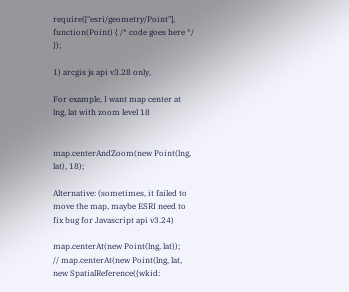require(["esri/geometry/Point"], function(Point) { /* code goes here */ });

1) arcgis js api v3.28 only,

For example, I want map center at lng, lat with zoom level 18


map.centerAndZoom(new Point(lng, lat), 18);

Alternative: (sometimes, it failed to move the map, maybe ESRI need to fix bug for Javascript api v3.24)

map.centerAt(new Point(lng, lat));
// map.centerAt(new Point(lng, lat, new SpatialReference({wkid: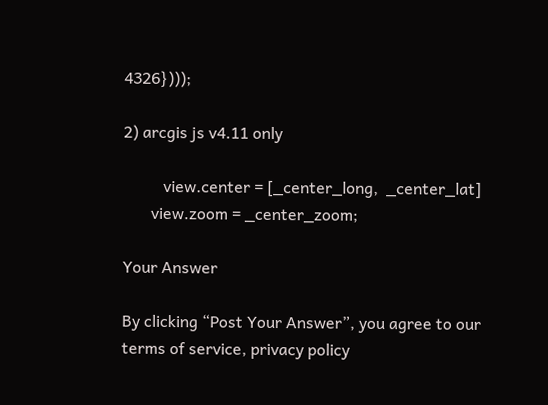4326})));

2) arcgis js v4.11 only

          view.center = [_center_long,  _center_lat]
       view.zoom = _center_zoom;

Your Answer

By clicking “Post Your Answer”, you agree to our terms of service, privacy policy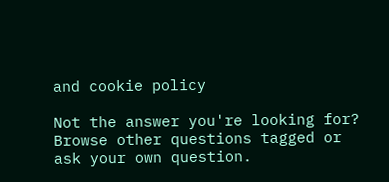and cookie policy

Not the answer you're looking for? Browse other questions tagged or ask your own question.